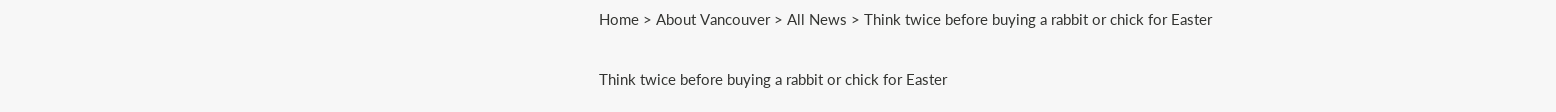Home > About Vancouver > All News > Think twice before buying a rabbit or chick for Easter

Think twice before buying a rabbit or chick for Easter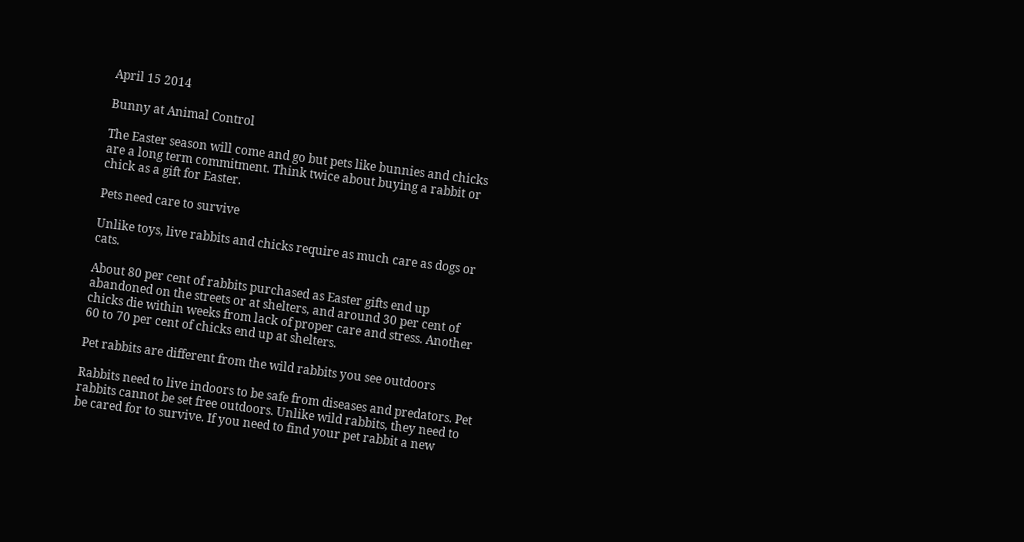April 15 2014

Bunny at Animal Control

The Easter season will come and go but pets like bunnies and chicks are a long term commitment. Think twice about buying a rabbit or chick as a gift for Easter.

Pets need care to survive

Unlike toys, live rabbits and chicks require as much care as dogs or cats.

About 80 per cent of rabbits purchased as Easter gifts end up abandoned on the streets or at shelters, and around 30 per cent of chicks die within weeks from lack of proper care and stress. Another 60 to 70 per cent of chicks end up at shelters.

Pet rabbits are different from the wild rabbits you see outdoors

Rabbits need to live indoors to be safe from diseases and predators. Pet rabbits cannot be set free outdoors. Unlike wild rabbits, they need to be cared for to survive. If you need to find your pet rabbit a new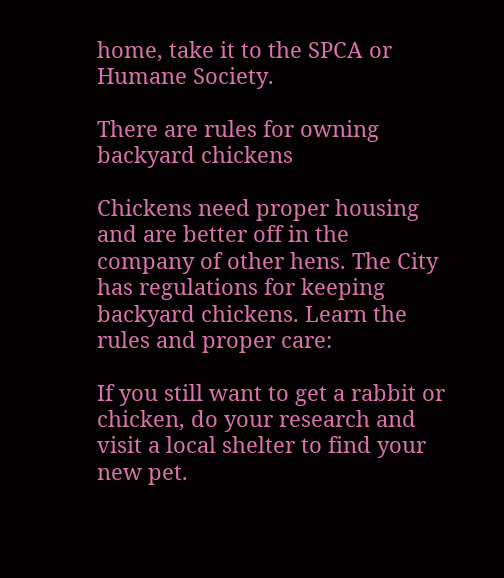home, take it to the SPCA or Humane Society.

There are rules for owning backyard chickens

Chickens need proper housing and are better off in the company of other hens. The City has regulations for keeping backyard chickens. Learn the rules and proper care:

If you still want to get a rabbit or chicken, do your research and visit a local shelter to find your new pet.